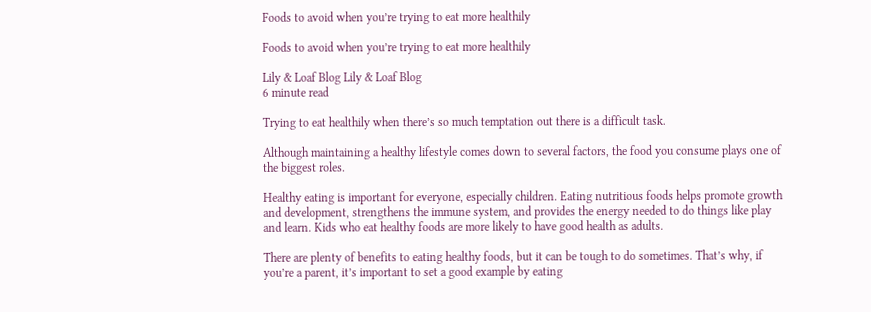Foods to avoid when you’re trying to eat more healthily

Foods to avoid when you’re trying to eat more healthily

Lily & Loaf Blog Lily & Loaf Blog
6 minute read

Trying to eat healthily when there’s so much temptation out there is a difficult task.

Although maintaining a healthy lifestyle comes down to several factors, the food you consume plays one of the biggest roles.

Healthy eating is important for everyone, especially children. Eating nutritious foods helps promote growth and development, strengthens the immune system, and provides the energy needed to do things like play and learn. Kids who eat healthy foods are more likely to have good health as adults.

There are plenty of benefits to eating healthy foods, but it can be tough to do sometimes. That’s why, if you’re a parent, it’s important to set a good example by eating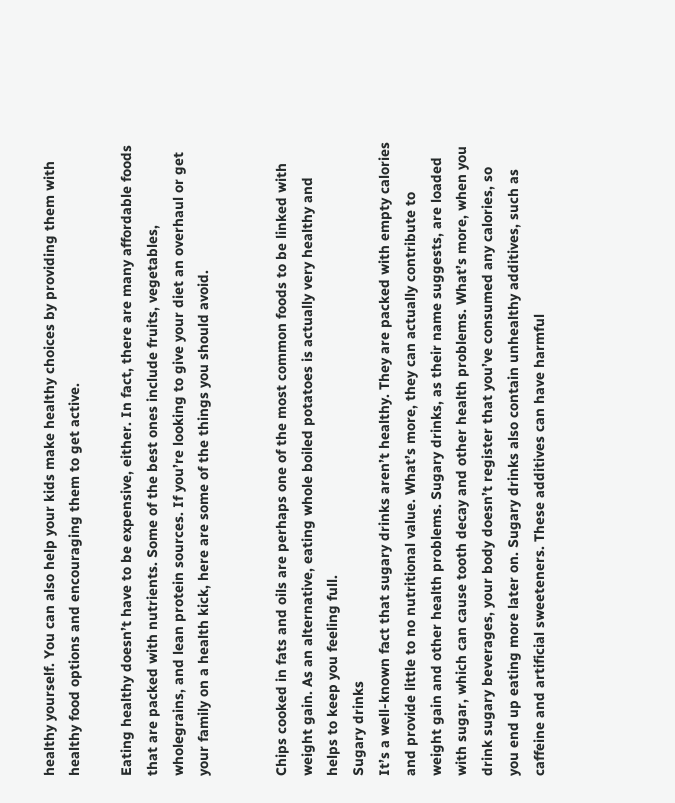healthy yourself. You can also help your kids make healthy choices by providing them with healthy food options and encouraging them to get active.

Eating healthy doesn’t have to be expensive, either. In fact, there are many affordable foods that are packed with nutrients. Some of the best ones include fruits, vegetables, wholegrains, and lean protein sources. If you’re looking to give your diet an overhaul or get your family on a health kick, here are some of the things you should avoid.


Chips cooked in fats and oils are perhaps one of the most common foods to be linked with weight gain. As an alternative, eating whole boiled potatoes is actually very healthy and helps to keep you feeling full.
Sugary drinks
It’s a well-known fact that sugary drinks aren’t healthy. They are packed with empty calories and provide little to no nutritional value. What’s more, they can actually contribute to weight gain and other health problems. Sugary drinks, as their name suggests, are loaded with sugar, which can cause tooth decay and other health problems. What’s more, when you drink sugary beverages, your body doesn’t register that you’ve consumed any calories, so you end up eating more later on. Sugary drinks also contain unhealthy additives, such as caffeine and artificial sweeteners. These additives can have harmful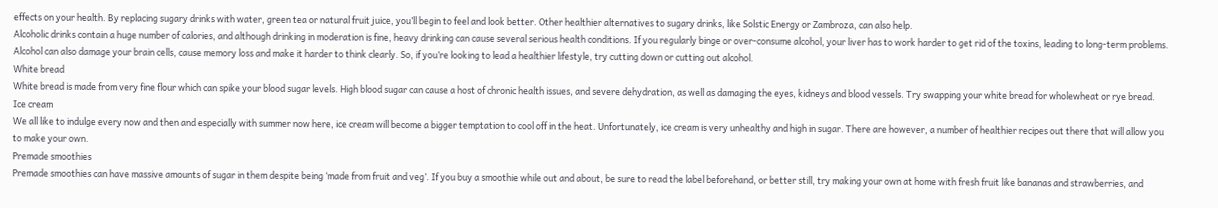effects on your health. By replacing sugary drinks with water, green tea or natural fruit juice, you’ll begin to feel and look better. Other healthier alternatives to sugary drinks, like Solstic Energy or Zambroza, can also help.
Alcoholic drinks contain a huge number of calories, and although drinking in moderation is fine, heavy drinking can cause several serious health conditions. If you regularly binge or over-consume alcohol, your liver has to work harder to get rid of the toxins, leading to long-term problems. Alcohol can also damage your brain cells, cause memory loss and make it harder to think clearly. So, if you’re looking to lead a healthier lifestyle, try cutting down or cutting out alcohol.
White bread
White bread is made from very fine flour which can spike your blood sugar levels. High blood sugar can cause a host of chronic health issues, and severe dehydration, as well as damaging the eyes, kidneys and blood vessels. Try swapping your white bread for wholewheat or rye bread.
Ice cream
We all like to indulge every now and then and especially with summer now here, ice cream will become a bigger temptation to cool off in the heat. Unfortunately, ice cream is very unhealthy and high in sugar. There are however, a number of healthier recipes out there that will allow you to make your own.
Premade smoothies
Premade smoothies can have massive amounts of sugar in them despite being ‘made from fruit and veg’. If you buy a smoothie while out and about, be sure to read the label beforehand, or better still, try making your own at home with fresh fruit like bananas and strawberries, and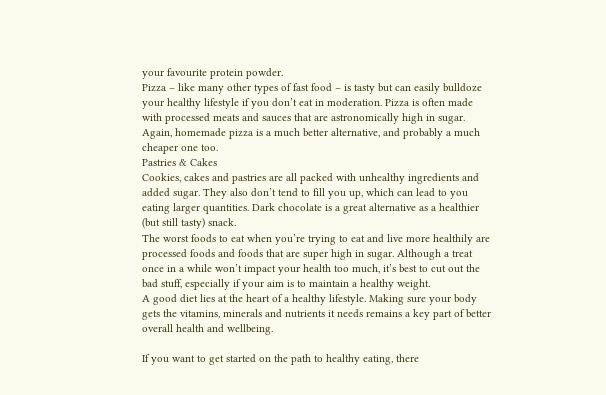your favourite protein powder.
Pizza – like many other types of fast food – is tasty but can easily bulldoze your healthy lifestyle if you don’t eat in moderation. Pizza is often made with processed meats and sauces that are astronomically high in sugar. Again, homemade pizza is a much better alternative, and probably a much cheaper one too.
Pastries & Cakes
Cookies, cakes and pastries are all packed with unhealthy ingredients and added sugar. They also don’t tend to fill you up, which can lead to you eating larger quantities. Dark chocolate is a great alternative as a healthier (but still tasty) snack.
The worst foods to eat when you’re trying to eat and live more healthily are processed foods and foods that are super high in sugar. Although a treat once in a while won’t impact your health too much, it’s best to cut out the bad stuff, especially if your aim is to maintain a healthy weight.
A good diet lies at the heart of a healthy lifestyle. Making sure your body gets the vitamins, minerals and nutrients it needs remains a key part of better overall health and wellbeing.

If you want to get started on the path to healthy eating, there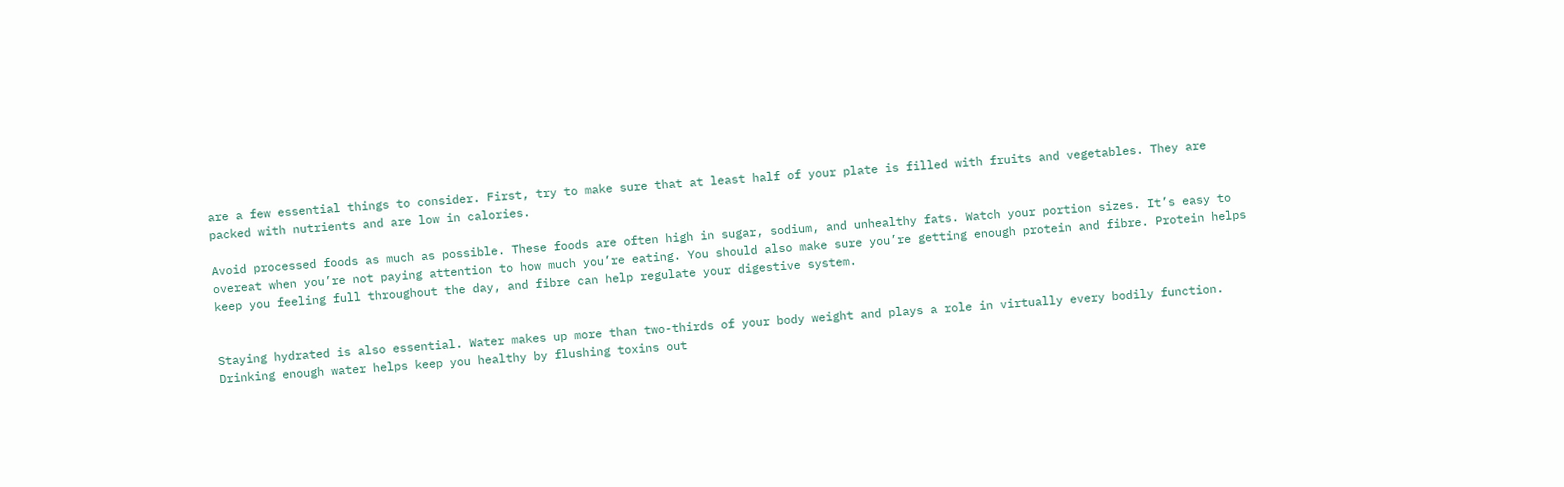are a few essential things to consider. First, try to make sure that at least half of your plate is filled with fruits and vegetables. They are packed with nutrients and are low in calories.

Avoid processed foods as much as possible. These foods are often high in sugar, sodium, and unhealthy fats. Watch your portion sizes. It’s easy to overeat when you’re not paying attention to how much you’re eating. You should also make sure you’re getting enough protein and fibre. Protein helps keep you feeling full throughout the day, and fibre can help regulate your digestive system.


Staying hydrated is also essential. Water makes up more than two-thirds of your body weight and plays a role in virtually every bodily function. Drinking enough water helps keep you healthy by flushing toxins out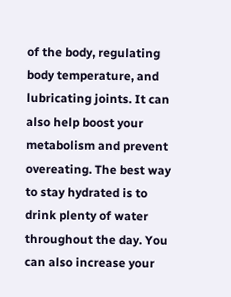of the body, regulating body temperature, and lubricating joints. It can also help boost your metabolism and prevent overeating. The best way to stay hydrated is to drink plenty of water throughout the day. You can also increase your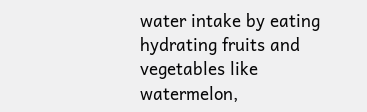water intake by eating hydrating fruits and vegetables like watermelon,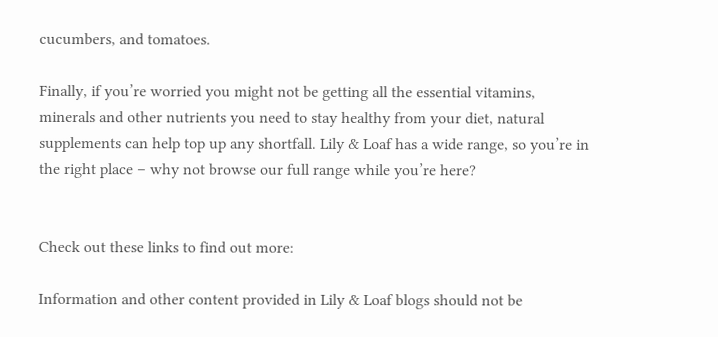cucumbers, and tomatoes.

Finally, if you’re worried you might not be getting all the essential vitamins, minerals and other nutrients you need to stay healthy from your diet, natural supplements can help top up any shortfall. Lily & Loaf has a wide range, so you’re in the right place – why not browse our full range while you’re here?


Check out these links to find out more:

Information and other content provided in Lily & Loaf blogs should not be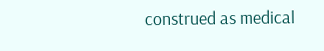construed as medical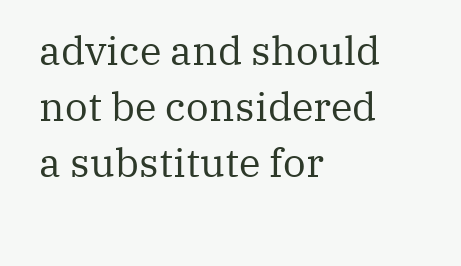advice and should not be considered a substitute for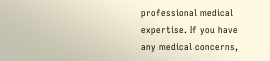professional medical expertise. If you have any medical concerns,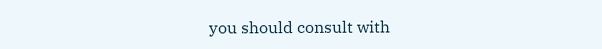you should consult with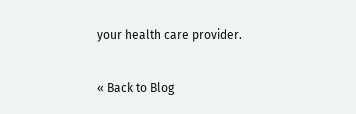your health care provider.

« Back to Blog